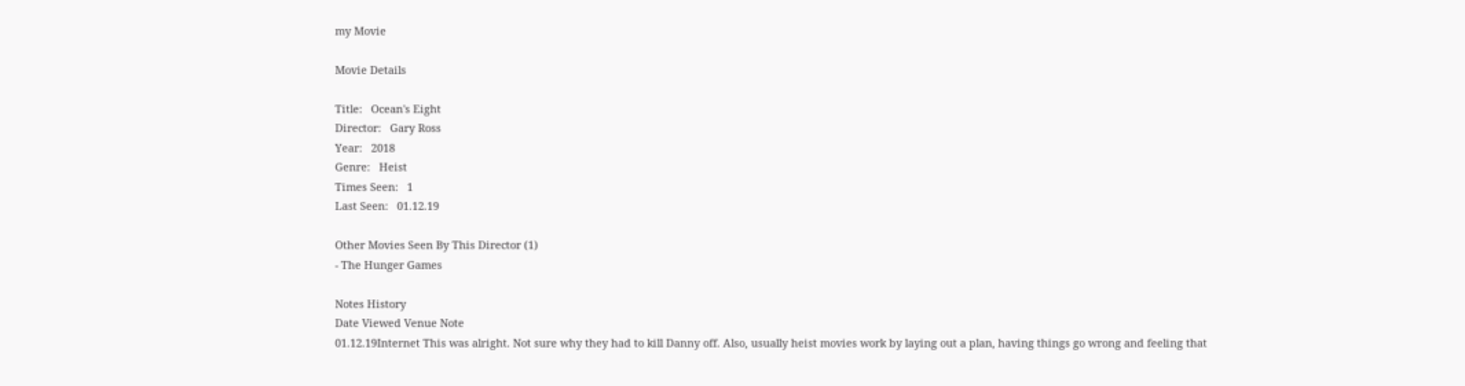my Movie

Movie Details

Title:   Ocean's Eight
Director:   Gary Ross
Year:   2018
Genre:   Heist
Times Seen:   1
Last Seen:   01.12.19

Other Movies Seen By This Director (1)
- The Hunger Games

Notes History
Date Viewed Venue Note
01.12.19Internet This was alright. Not sure why they had to kill Danny off. Also, usually heist movies work by laying out a plan, having things go wrong and feeling that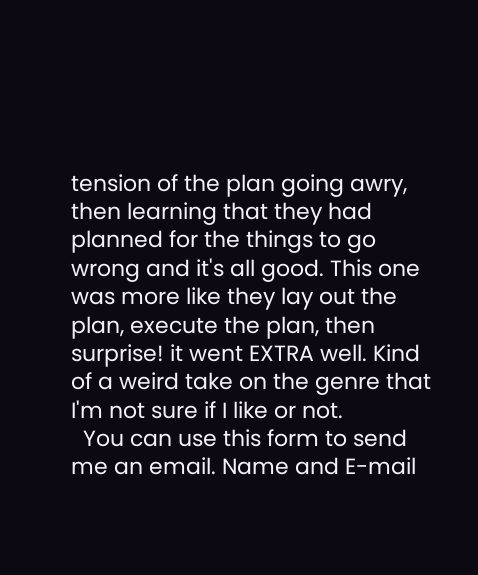tension of the plan going awry, then learning that they had planned for the things to go wrong and it's all good. This one was more like they lay out the plan, execute the plan, then surprise! it went EXTRA well. Kind of a weird take on the genre that I'm not sure if I like or not.
  You can use this form to send me an email. Name and E-mail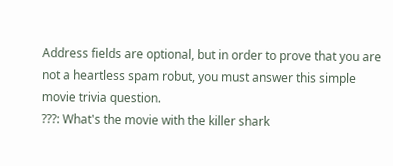Address fields are optional, but in order to prove that you are not a heartless spam robut, you must answer this simple movie trivia question.
???: What's the movie with the killer shark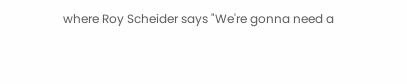where Roy Scheider says "We're gonna need a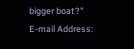bigger boat?"
E-mail Address: